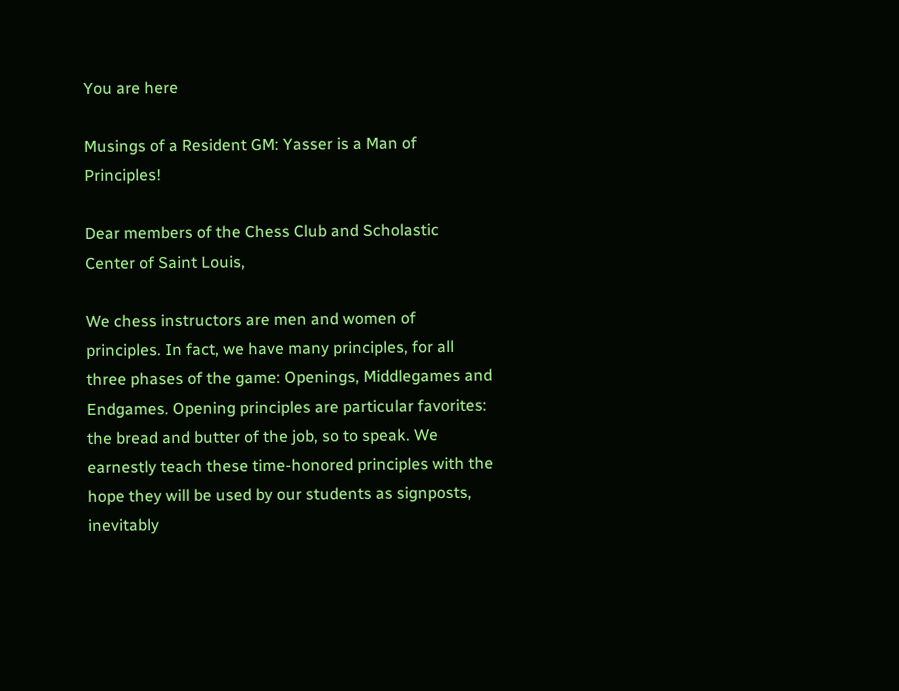You are here

Musings of a Resident GM: Yasser is a Man of Principles!

Dear members of the Chess Club and Scholastic Center of Saint Louis,

We chess instructors are men and women of principles. In fact, we have many principles, for all three phases of the game: Openings, Middlegames and Endgames. Opening principles are particular favorites: the bread and butter of the job, so to speak. We earnestly teach these time-honored principles with the hope they will be used by our students as signposts, inevitably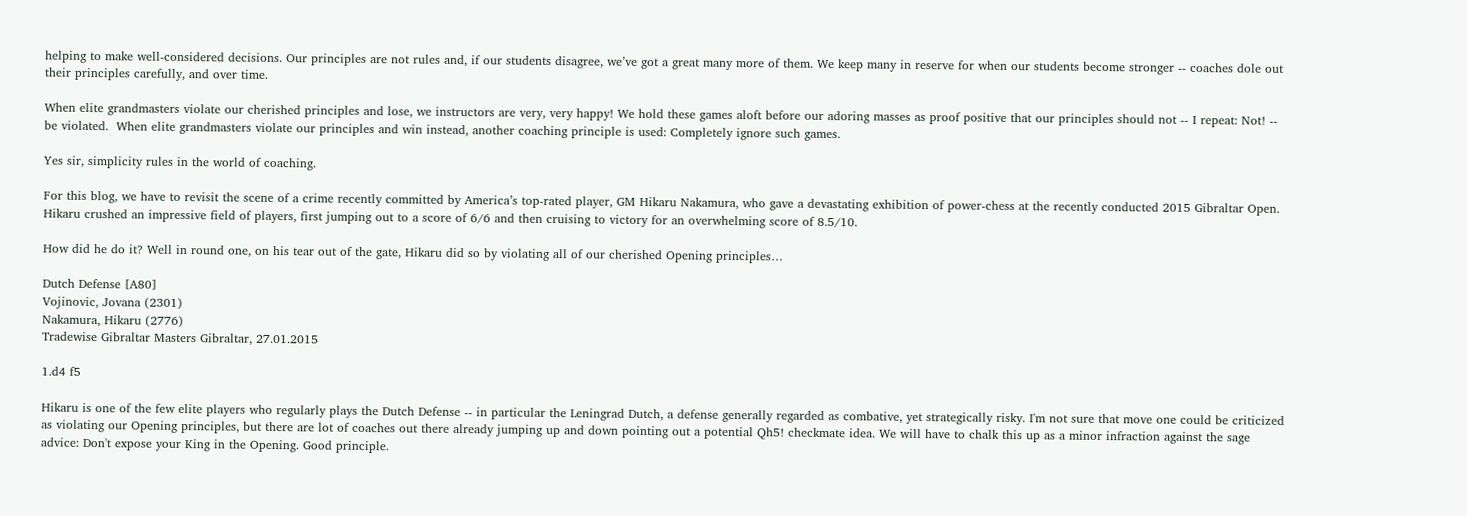helping to make well-considered decisions. Our principles are not rules and, if our students disagree, we’ve got a great many more of them. We keep many in reserve for when our students become stronger -- coaches dole out their principles carefully, and over time.

When elite grandmasters violate our cherished principles and lose, we instructors are very, very happy! We hold these games aloft before our adoring masses as proof positive that our principles should not -- I repeat: Not! -- be violated.  When elite grandmasters violate our principles and win instead, another coaching principle is used: Completely ignore such games.

Yes sir, simplicity rules in the world of coaching.

For this blog, we have to revisit the scene of a crime recently committed by America’s top-rated player, GM Hikaru Nakamura, who gave a devastating exhibition of power-chess at the recently conducted 2015 Gibraltar Open. Hikaru crushed an impressive field of players, first jumping out to a score of 6/6 and then cruising to victory for an overwhelming score of 8.5/10.

How did he do it? Well in round one, on his tear out of the gate, Hikaru did so by violating all of our cherished Opening principles…

Dutch Defense [A80]
Vojinovic, Jovana (2301)
Nakamura, Hikaru (2776)
Tradewise Gibraltar Masters Gibraltar, 27.01.2015

1.d4 f5

Hikaru is one of the few elite players who regularly plays the Dutch Defense -- in particular the Leningrad Dutch, a defense generally regarded as combative, yet strategically risky. I'm not sure that move one could be criticized as violating our Opening principles, but there are lot of coaches out there already jumping up and down pointing out a potential Qh5! checkmate idea. We will have to chalk this up as a minor infraction against the sage advice: Don't expose your King in the Opening. Good principle.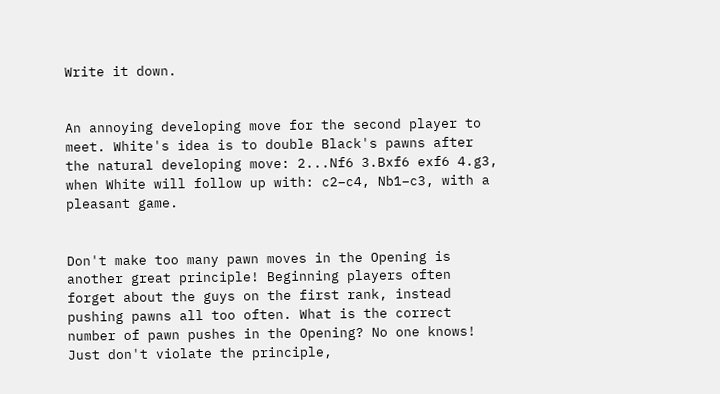Write it down.


An annoying developing move for the second player to meet. White's idea is to double Black's pawns after the natural developing move: 2...Nf6 3.Bxf6 exf6 4.g3, when White will follow up with: c2–c4, Nb1–c3, with a pleasant game.


Don't make too many pawn moves in the Opening is another great principle! Beginning players often forget about the guys on the first rank, instead pushing pawns all too often. What is the correct number of pawn pushes in the Opening? No one knows! Just don't violate the principle,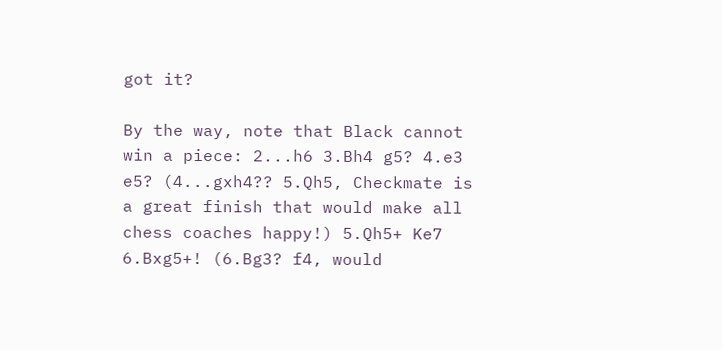got it?

By the way, note that Black cannot win a piece: 2...h6 3.Bh4 g5? 4.e3 e5? (4...gxh4?? 5.Qh5, Checkmate is a great finish that would make all chess coaches happy!) 5.Qh5+ Ke7 6.Bxg5+! (6.Bg3? f4, would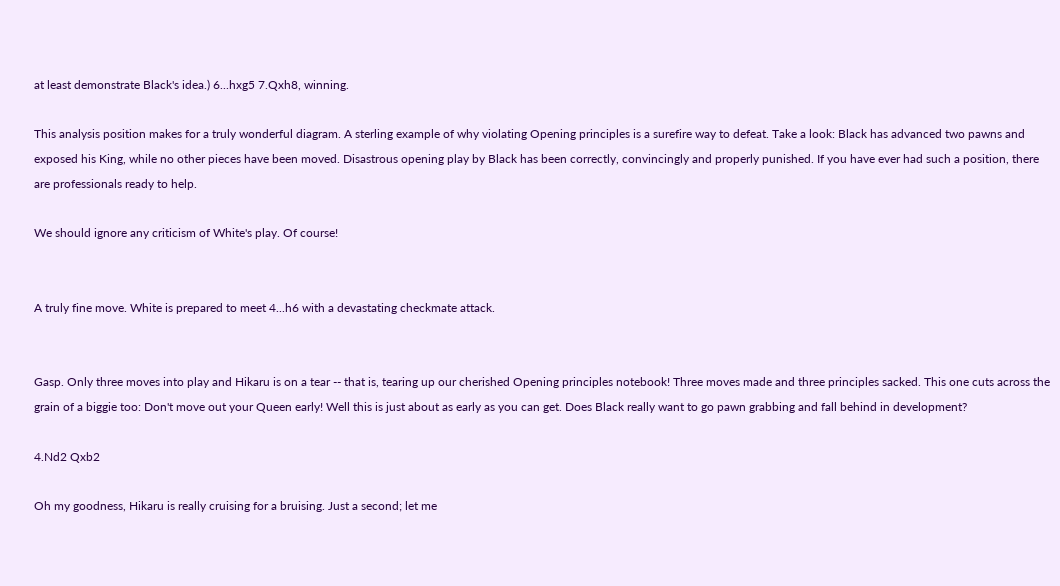at least demonstrate Black's idea.) 6...hxg5 7.Qxh8, winning.

This analysis position makes for a truly wonderful diagram. A sterling example of why violating Opening principles is a surefire way to defeat. Take a look: Black has advanced two pawns and exposed his King, while no other pieces have been moved. Disastrous opening play by Black has been correctly, convincingly and properly punished. If you have ever had such a position, there are professionals ready to help.

We should ignore any criticism of White's play. Of course!


A truly fine move. White is prepared to meet 4...h6 with a devastating checkmate attack.


Gasp. Only three moves into play and Hikaru is on a tear -- that is, tearing up our cherished Opening principles notebook! Three moves made and three principles sacked. This one cuts across the grain of a biggie too: Don't move out your Queen early! Well this is just about as early as you can get. Does Black really want to go pawn grabbing and fall behind in development?

4.Nd2 Qxb2

Oh my goodness, Hikaru is really cruising for a bruising. Just a second; let me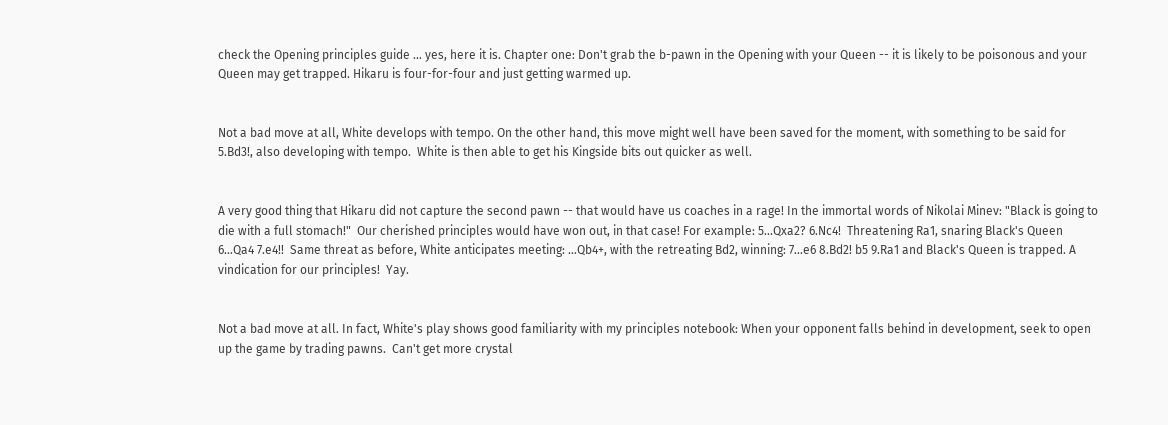check the Opening principles guide ... yes, here it is. Chapter one: Don't grab the b-pawn in the Opening with your Queen -- it is likely to be poisonous and your Queen may get trapped. Hikaru is four-for-four and just getting warmed up.


Not a bad move at all, White develops with tempo. On the other hand, this move might well have been saved for the moment, with something to be said for 5.Bd3!, also developing with tempo.  White is then able to get his Kingside bits out quicker as well.


A very good thing that Hikaru did not capture the second pawn -- that would have us coaches in a rage! In the immortal words of Nikolai Minev: "Black is going to die with a full stomach!"  Our cherished principles would have won out, in that case! For example: 5...Qxa2? 6.Nc4!  Threatening Ra1, snaring Black's Queen 6...Qa4 7.e4!!  Same threat as before, White anticipates meeting: ...Qb4+, with the retreating Bd2, winning: 7...e6 8.Bd2! b5 9.Ra1 and Black's Queen is trapped. A vindication for our principles!  Yay.


Not a bad move at all. In fact, White's play shows good familiarity with my principles notebook: When your opponent falls behind in development, seek to open up the game by trading pawns.  Can't get more crystal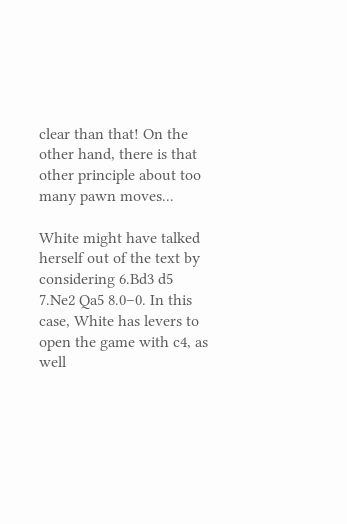clear than that! On the other hand, there is that other principle about too many pawn moves...

White might have talked herself out of the text by considering 6.Bd3 d5 7.Ne2 Qa5 8.0–0. In this case, White has levers to open the game with c4, as well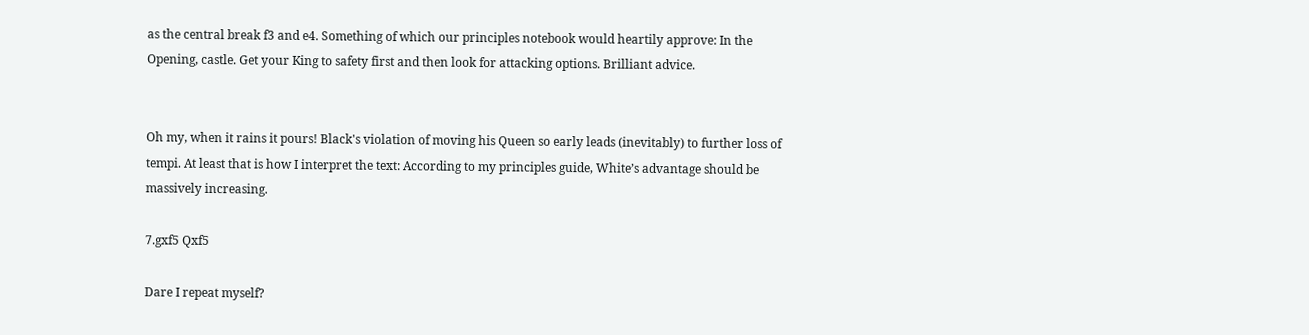as the central break f3 and e4. Something of which our principles notebook would heartily approve: In the Opening, castle. Get your King to safety first and then look for attacking options. Brilliant advice.


Oh my, when it rains it pours! Black's violation of moving his Queen so early leads (inevitably) to further loss of tempi. At least that is how I interpret the text: According to my principles guide, White’s advantage should be massively increasing.

7.gxf5 Qxf5

Dare I repeat myself?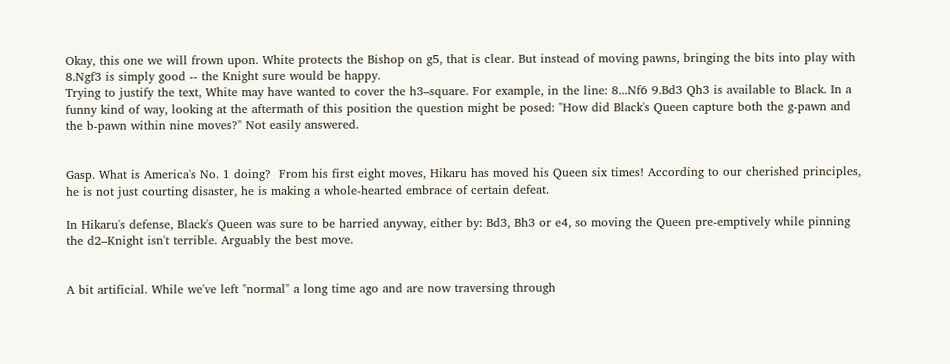Okay, this one we will frown upon. White protects the Bishop on g5, that is clear. But instead of moving pawns, bringing the bits into play with 8.Ngf3 is simply good -- the Knight sure would be happy.
Trying to justify the text, White may have wanted to cover the h3–square. For example, in the line: 8...Nf6 9.Bd3 Qh3 is available to Black. In a funny kind of way, looking at the aftermath of this position the question might be posed: "How did Black's Queen capture both the g-pawn and the b-pawn within nine moves?" Not easily answered.


Gasp. What is America's No. 1 doing?  From his first eight moves, Hikaru has moved his Queen six times! According to our cherished principles, he is not just courting disaster, he is making a whole-hearted embrace of certain defeat.

In Hikaru's defense, Black's Queen was sure to be harried anyway, either by: Bd3, Bh3 or e4, so moving the Queen pre-emptively while pinning the d2–Knight isn't terrible. Arguably the best move.


A bit artificial. While we've left "normal" a long time ago and are now traversing through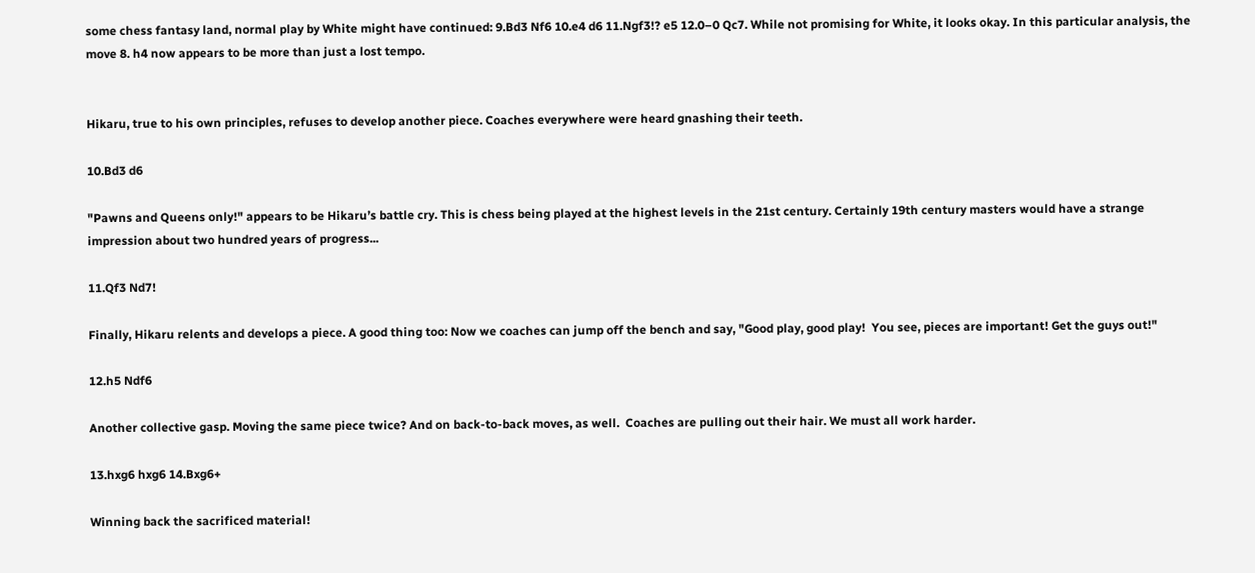some chess fantasy land, normal play by White might have continued: 9.Bd3 Nf6 10.e4 d6 11.Ngf3!? e5 12.0–0 Qc7. While not promising for White, it looks okay. In this particular analysis, the move 8. h4 now appears to be more than just a lost tempo.


Hikaru, true to his own principles, refuses to develop another piece. Coaches everywhere were heard gnashing their teeth.

10.Bd3 d6

"Pawns and Queens only!" appears to be Hikaru’s battle cry. This is chess being played at the highest levels in the 21st century. Certainly 19th century masters would have a strange impression about two hundred years of progress...

11.Qf3 Nd7!

Finally, Hikaru relents and develops a piece. A good thing too: Now we coaches can jump off the bench and say, "Good play, good play!  You see, pieces are important! Get the guys out!"

12.h5 Ndf6

Another collective gasp. Moving the same piece twice? And on back-to-back moves, as well.  Coaches are pulling out their hair. We must all work harder.

13.hxg6 hxg6 14.Bxg6+

Winning back the sacrificed material!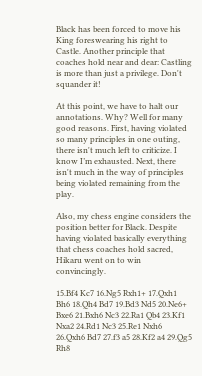Black has been forced to move his King foreswearing his right to Castle. Another principle that coaches hold near and dear: Castling is more than just a privilege. Don't squander it!

At this point, we have to halt our annotations. Why? Well for many good reasons. First, having violated so many principles in one outing, there isn't much left to criticize. I know I’m exhausted. Next, there isn't much in the way of principles being violated remaining from the play.

Also, my chess engine considers the position better for Black. Despite having violated basically everything that chess coaches hold sacred, Hikaru went on to win convincingly.

15.Bf4 Kc7 16.Ng5 Rxh1+ 17.Qxh1 Bh6 18.Qh4 Bd7 19.Bd3 Nd5 20.Ne6+ Bxe6 21.Bxh6 Nc3 22.Ra1 Qb4 23.Kf1 Nxa2 24.Rd1 Nc3 25.Re1 Nxh6 26.Qxh6 Bd7 27.f3 a5 28.Kf2 a4 29.Qg5 Rh8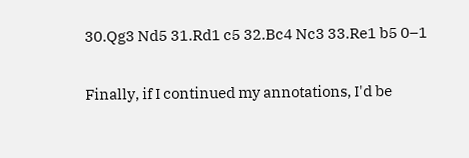30.Qg3 Nd5 31.Rd1 c5 32.Bc4 Nc3 33.Re1 b5 0–1

Finally, if I continued my annotations, I'd be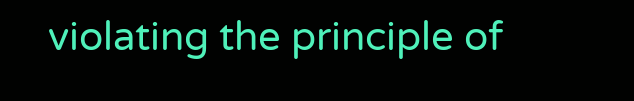violating the principle of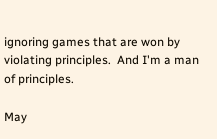ignoring games that are won by violating principles.  And I'm a man of principles.

May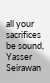all your sacrifices be sound,
Yasser Seirawan